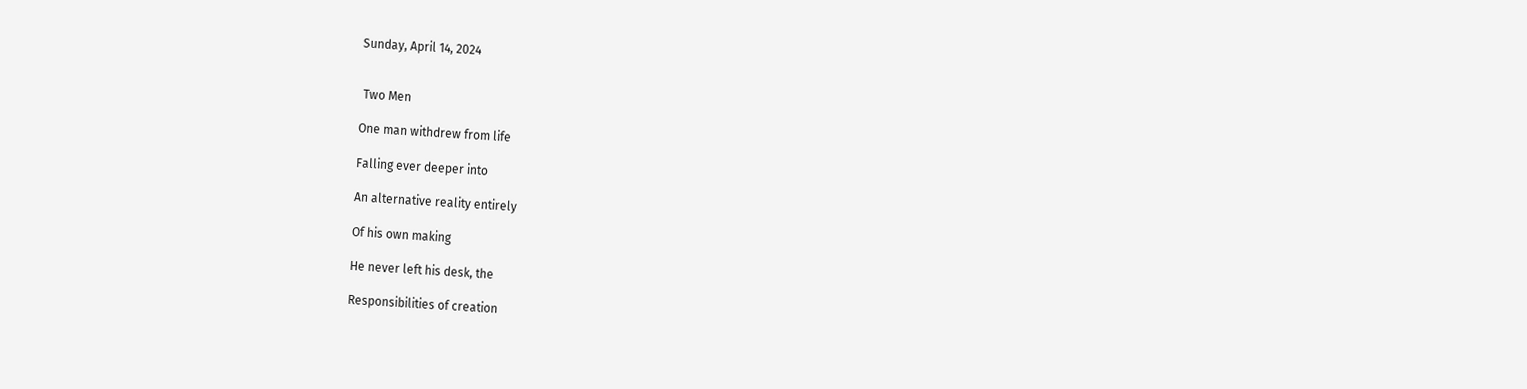Sunday, April 14, 2024


 Two Men

One man withdrew from life

Falling ever deeper into

An alternative reality entirely

Of his own making

He never left his desk, the

Responsibilities of creation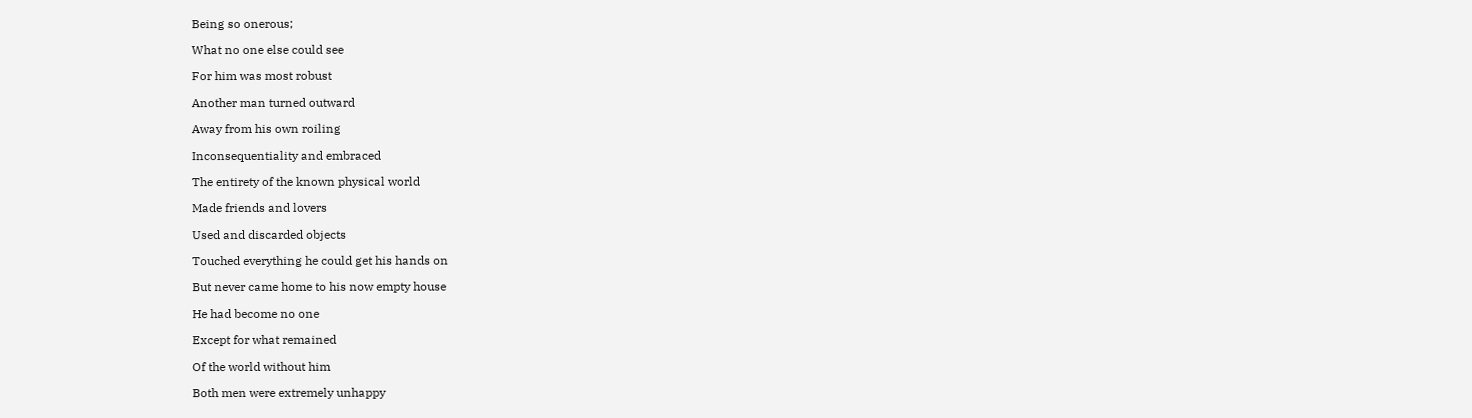Being so onerous;

What no one else could see

For him was most robust

Another man turned outward

Away from his own roiling

Inconsequentiality and embraced

The entirety of the known physical world

Made friends and lovers

Used and discarded objects

Touched everything he could get his hands on

But never came home to his now empty house

He had become no one

Except for what remained

Of the world without him

Both men were extremely unhappy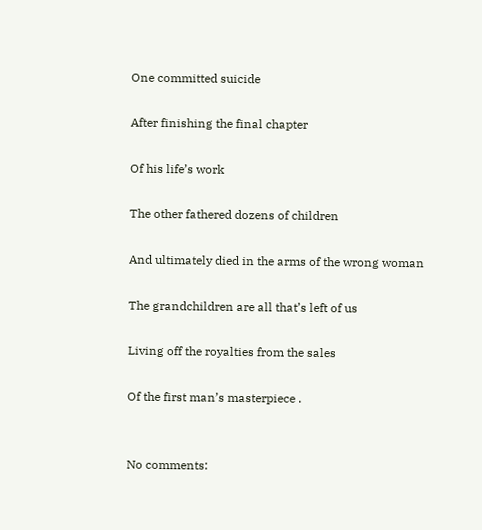One committed suicide

After finishing the final chapter

Of his life’s work

The other fathered dozens of children

And ultimately died in the arms of the wrong woman

The grandchildren are all that’s left of us

Living off the royalties from the sales

Of the first man’s masterpiece .


No comments: